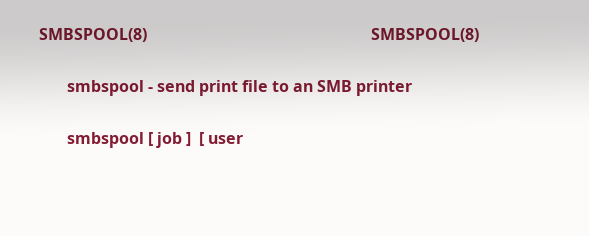SMBSPOOL(8)                                                        SMBSPOOL(8)

       smbspool - send print file to an SMB printer

       smbspool [ job ]  [ user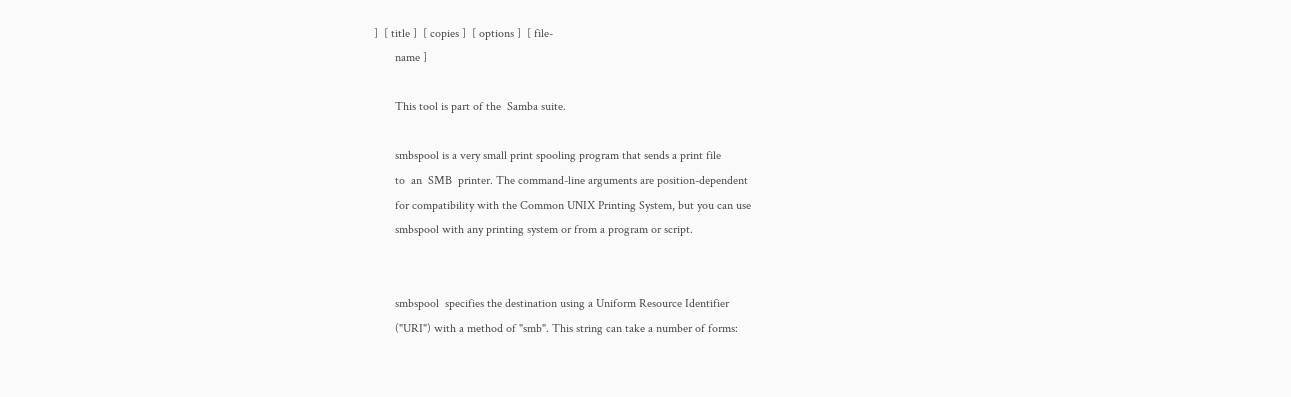]  [ title ]  [ copies ]  [ options ]  [ file-
       name ]

       This tool is part of the  Samba suite.

       smbspool is a very small print spooling program that sends a print file
       to  an  SMB  printer. The command-line arguments are position-dependent
       for compatibility with the Common UNIX Printing System, but you can use
       smbspool with any printing system or from a program or script.


       smbspool  specifies the destination using a Uniform Resource Identifier
       ("URI") with a method of "smb". This string can take a number of forms: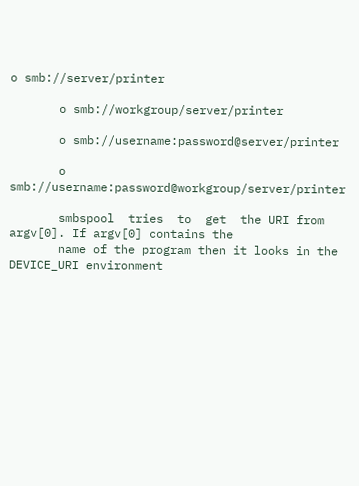o smb://server/printer

       o smb://workgroup/server/printer

       o smb://username:password@server/printer

       o smb://username:password@workgroup/server/printer

       smbspool  tries  to  get  the URI from argv[0]. If argv[0] contains the
       name of the program then it looks in the  DEVICE_URI environment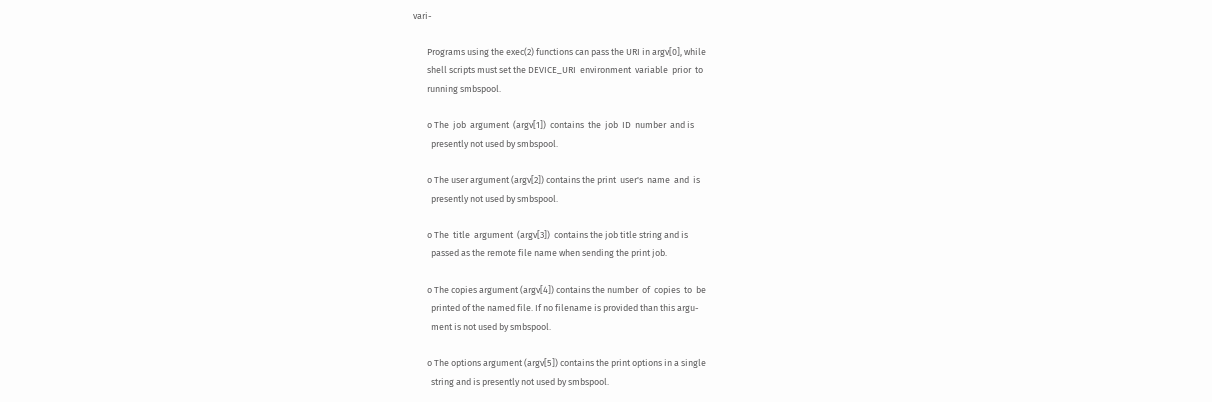vari-

       Programs using the exec(2) functions can pass the URI in argv[0], while
       shell scripts must set the DEVICE_URI  environment  variable  prior  to
       running smbspool.

       o The  job  argument  (argv[1])  contains  the  job  ID  number  and is
         presently not used by smbspool.

       o The user argument (argv[2]) contains the print  user's  name  and  is
         presently not used by smbspool.

       o The  title  argument  (argv[3])  contains the job title string and is
         passed as the remote file name when sending the print job.

       o The copies argument (argv[4]) contains the number  of  copies  to  be
         printed of the named file. If no filename is provided than this argu-
         ment is not used by smbspool.

       o The options argument (argv[5]) contains the print options in a single
         string and is presently not used by smbspool.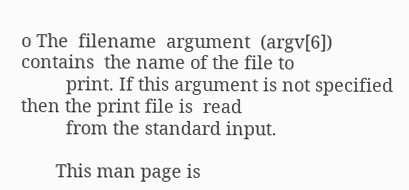o The  filename  argument  (argv[6])  contains  the name of the file to
         print. If this argument is not specified then the print file is  read
         from the standard input.

       This man page is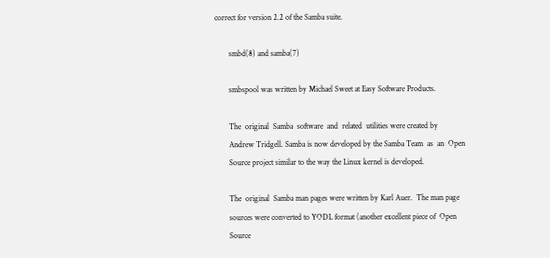correct for version 2.2 of the Samba suite.

       smbd(8) and samba(7)

       smbspool was written by Michael Sweet at Easy Software Products.

       The  original  Samba  software  and  related  utilities were created by
       Andrew Tridgell. Samba is now developed by the Samba Team  as  an  Open
       Source project similar to the way the Linux kernel is developed.

       The  original  Samba man pages were written by Karl Auer.  The man page
       sources were converted to YODL format (another excellent piece of  Open
       Source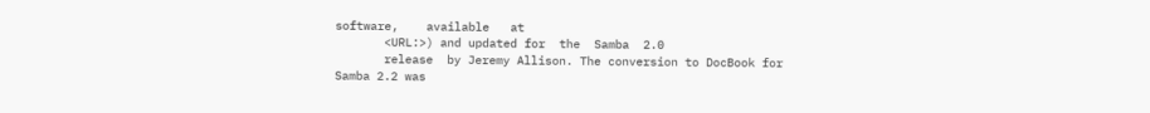software,    available   at
       <URL:>) and updated for  the  Samba  2.0
       release  by Jeremy Allison. The conversion to DocBook for Samba 2.2 was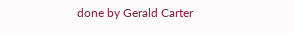done by Gerald Carter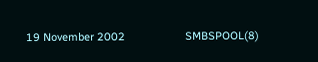19 November 2002                    SMBSPOOL(8)